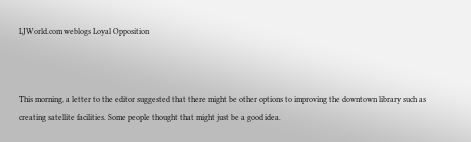LJWorld.com weblogs Loyal Opposition



This morning, a letter to the editor suggested that there might be other options to improving the downtown library such as creating satellite facilities. Some people thought that might just be a good idea.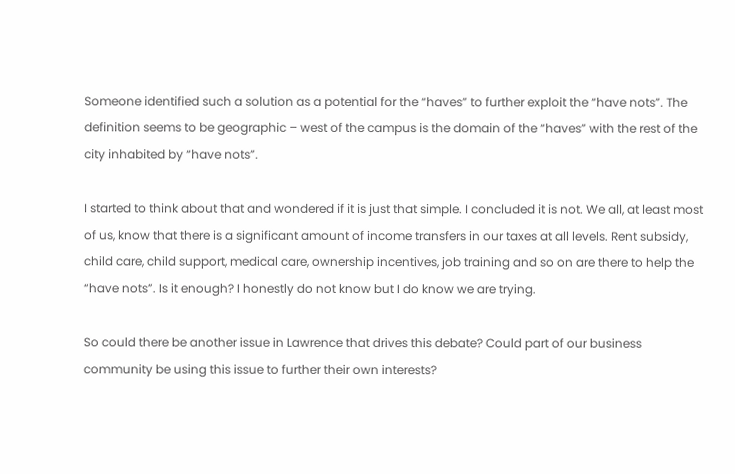Someone identified such a solution as a potential for the “haves” to further exploit the “have nots”. The definition seems to be geographic – west of the campus is the domain of the “haves” with the rest of the city inhabited by “have nots”.

I started to think about that and wondered if it is just that simple. I concluded it is not. We all, at least most of us, know that there is a significant amount of income transfers in our taxes at all levels. Rent subsidy, child care, child support, medical care, ownership incentives, job training and so on are there to help the “have nots”. Is it enough? I honestly do not know but I do know we are trying.

So could there be another issue in Lawrence that drives this debate? Could part of our business community be using this issue to further their own interests?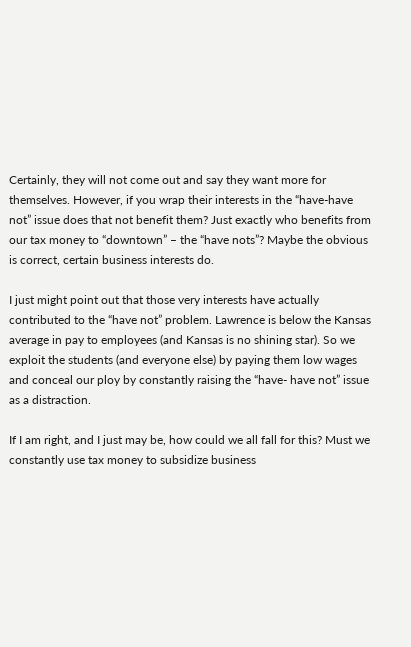Certainly, they will not come out and say they want more for themselves. However, if you wrap their interests in the “have-have not” issue does that not benefit them? Just exactly who benefits from our tax money to “downtown” – the “have nots”? Maybe the obvious is correct, certain business interests do.

I just might point out that those very interests have actually contributed to the “have not” problem. Lawrence is below the Kansas average in pay to employees (and Kansas is no shining star). So we exploit the students (and everyone else) by paying them low wages and conceal our ploy by constantly raising the “have- have not” issue as a distraction.

If I am right, and I just may be, how could we all fall for this? Must we constantly use tax money to subsidize business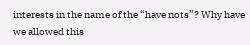interests in the name of the “have nots”? Why have we allowed this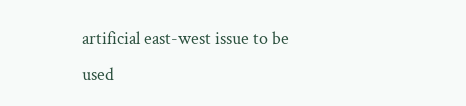artificial east-west issue to be used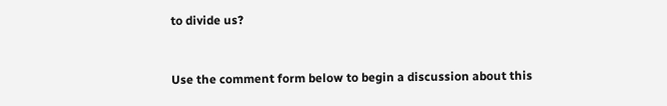to divide us?


Use the comment form below to begin a discussion about this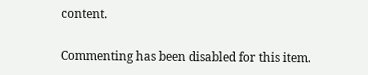content.

Commenting has been disabled for this item.